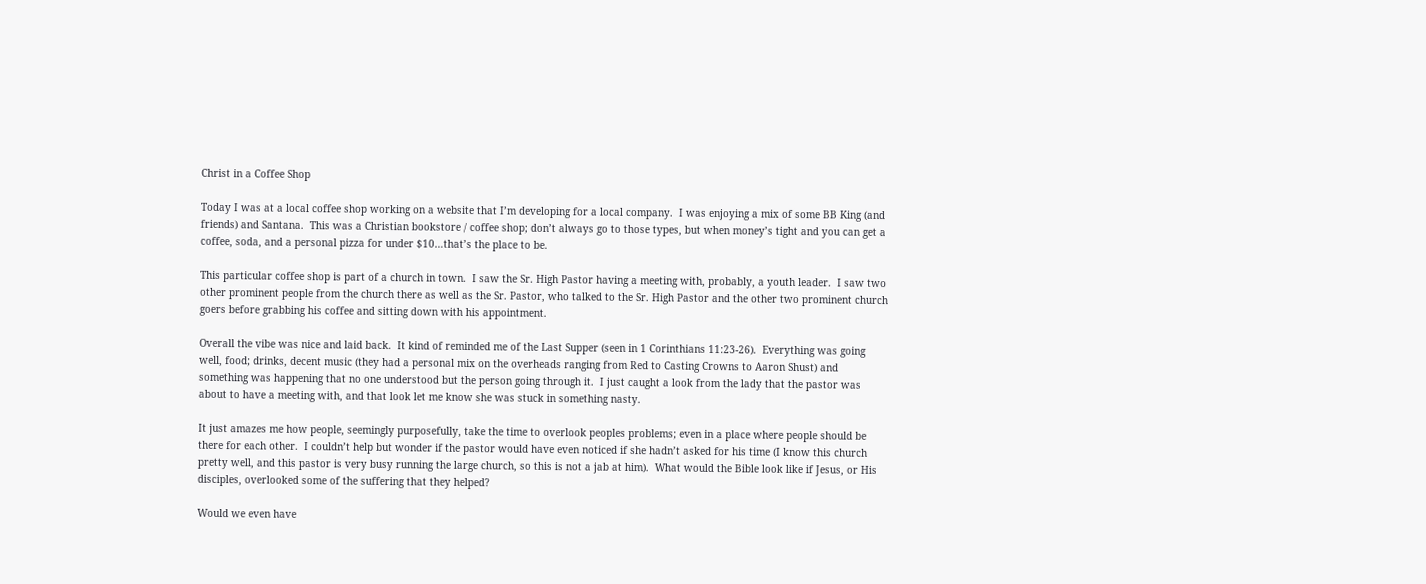Christ in a Coffee Shop

Today I was at a local coffee shop working on a website that I’m developing for a local company.  I was enjoying a mix of some BB King (and friends) and Santana.  This was a Christian bookstore / coffee shop; don’t always go to those types, but when money’s tight and you can get a coffee, soda, and a personal pizza for under $10…that’s the place to be.

This particular coffee shop is part of a church in town.  I saw the Sr. High Pastor having a meeting with, probably, a youth leader.  I saw two other prominent people from the church there as well as the Sr. Pastor, who talked to the Sr. High Pastor and the other two prominent church goers before grabbing his coffee and sitting down with his appointment.

Overall the vibe was nice and laid back.  It kind of reminded me of the Last Supper (seen in 1 Corinthians 11:23-26).  Everything was going well, food; drinks, decent music (they had a personal mix on the overheads ranging from Red to Casting Crowns to Aaron Shust) and something was happening that no one understood but the person going through it.  I just caught a look from the lady that the pastor was about to have a meeting with, and that look let me know she was stuck in something nasty.

It just amazes me how people, seemingly purposefully, take the time to overlook peoples problems; even in a place where people should be there for each other.  I couldn’t help but wonder if the pastor would have even noticed if she hadn’t asked for his time (I know this church pretty well, and this pastor is very busy running the large church, so this is not a jab at him).  What would the Bible look like if Jesus, or His disciples, overlooked some of the suffering that they helped?

Would we even have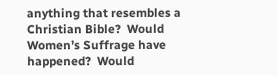anything that resembles a Christian Bible?  Would Women’s Suffrage have happened?  Would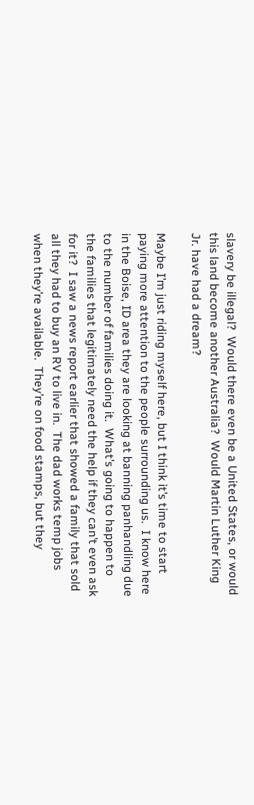slavery be illegal?  Would there even be a United States, or would this land become another Australia?  Would Martin Luther King Jr. have had a dream?

Maybe I’m just riding myself here, but I think it’s time to start paying more attention to the people surrounding us.  I know here in the Boise, ID area they are looking at banning panhandling due to the number of families doing it.  What’s going to happen to the families that legitimately need the help if they can’t even ask for it?  I saw a news report earlier that showed a family that sold all they had to buy an RV to live in.  The dad works temp jobs when they’re available.  They’re on food stamps, but they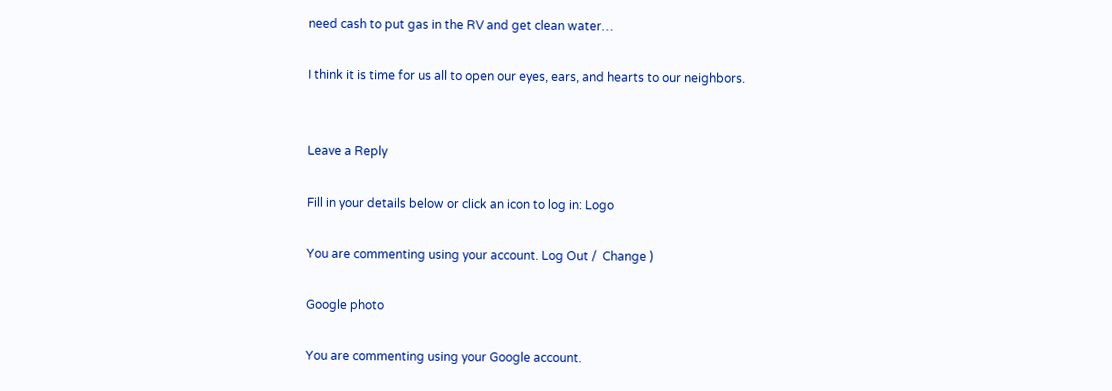need cash to put gas in the RV and get clean water…

I think it is time for us all to open our eyes, ears, and hearts to our neighbors.


Leave a Reply

Fill in your details below or click an icon to log in: Logo

You are commenting using your account. Log Out /  Change )

Google photo

You are commenting using your Google account.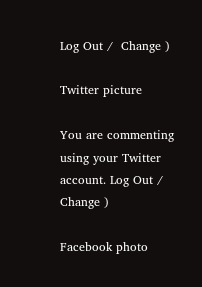Log Out /  Change )

Twitter picture

You are commenting using your Twitter account. Log Out /  Change )

Facebook photo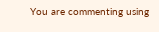You are commenting using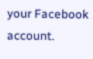your Facebook account.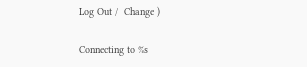Log Out /  Change )

Connecting to %s